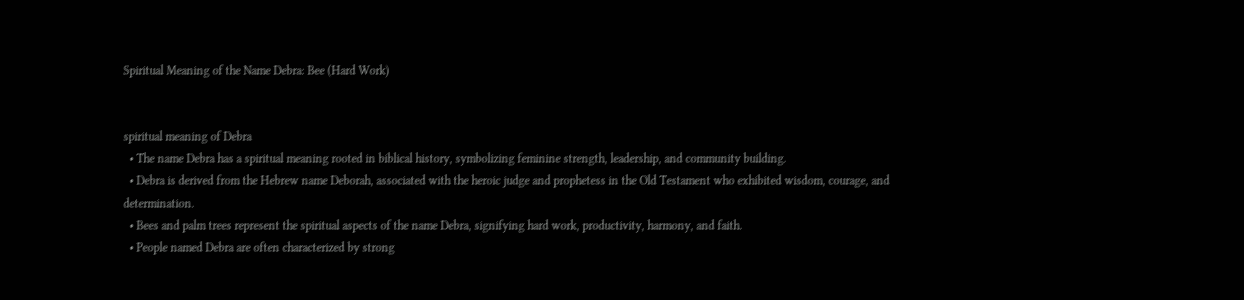Spiritual Meaning of the Name Debra: Bee (Hard Work)


spiritual meaning of Debra
  • The name Debra has a spiritual meaning rooted in biblical history, symbolizing feminine strength, leadership, and community building.
  • Debra is derived from the Hebrew name Deborah, associated with the heroic judge and prophetess in the Old Testament who exhibited wisdom, courage, and determination.
  • Bees and palm trees represent the spiritual aspects of the name Debra, signifying hard work, productivity, harmony, and faith.
  • People named Debra are often characterized by strong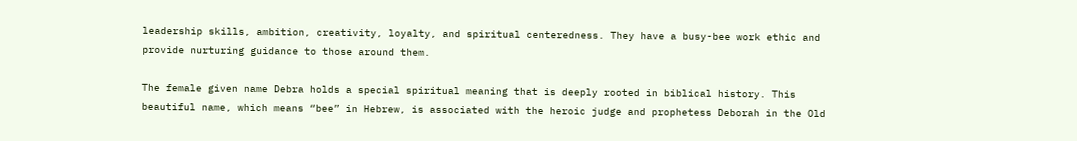leadership skills, ambition, creativity, loyalty, and spiritual centeredness. They have a busy-bee work ethic and provide nurturing guidance to those around them.

The female given name Debra holds a special spiritual meaning that is deeply rooted in biblical history. This beautiful name, which means “bee” in Hebrew, is associated with the heroic judge and prophetess Deborah in the Old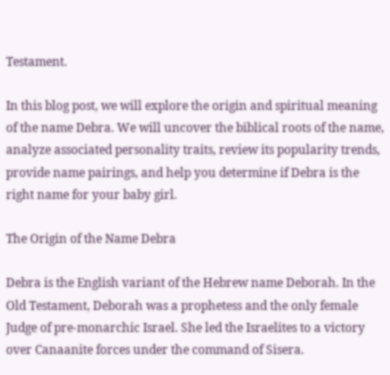Testament.

In this blog post, we will explore the origin and spiritual meaning of the name Debra. We will uncover the biblical roots of the name, analyze associated personality traits, review its popularity trends, provide name pairings, and help you determine if Debra is the right name for your baby girl.

The Origin of the Name Debra

Debra is the English variant of the Hebrew name Deborah. In the Old Testament, Deborah was a prophetess and the only female Judge of pre-monarchic Israel. She led the Israelites to a victory over Canaanite forces under the command of Sisera.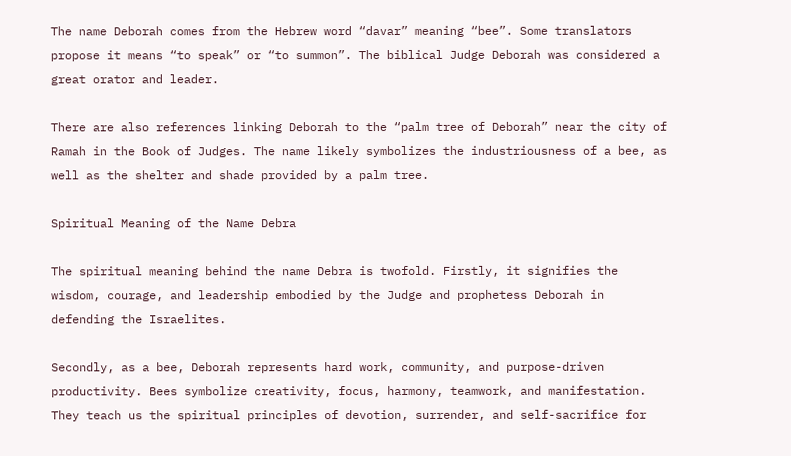The name Deborah comes from the Hebrew word “davar” meaning “bee”. Some translators propose it means “to speak” or “to summon”. The biblical Judge Deborah was considered a great orator and leader.

There are also references linking Deborah to the “palm tree of Deborah” near the city of Ramah in the Book of Judges. The name likely symbolizes the industriousness of a bee, as well as the shelter and shade provided by a palm tree.

Spiritual Meaning of the Name Debra

The spiritual meaning behind the name Debra is twofold. Firstly, it signifies the wisdom, courage, and leadership embodied by the Judge and prophetess Deborah in defending the Israelites.

Secondly, as a bee, Deborah represents hard work, community, and purpose-driven productivity. Bees symbolize creativity, focus, harmony, teamwork, and manifestation. They teach us the spiritual principles of devotion, surrender, and self-sacrifice for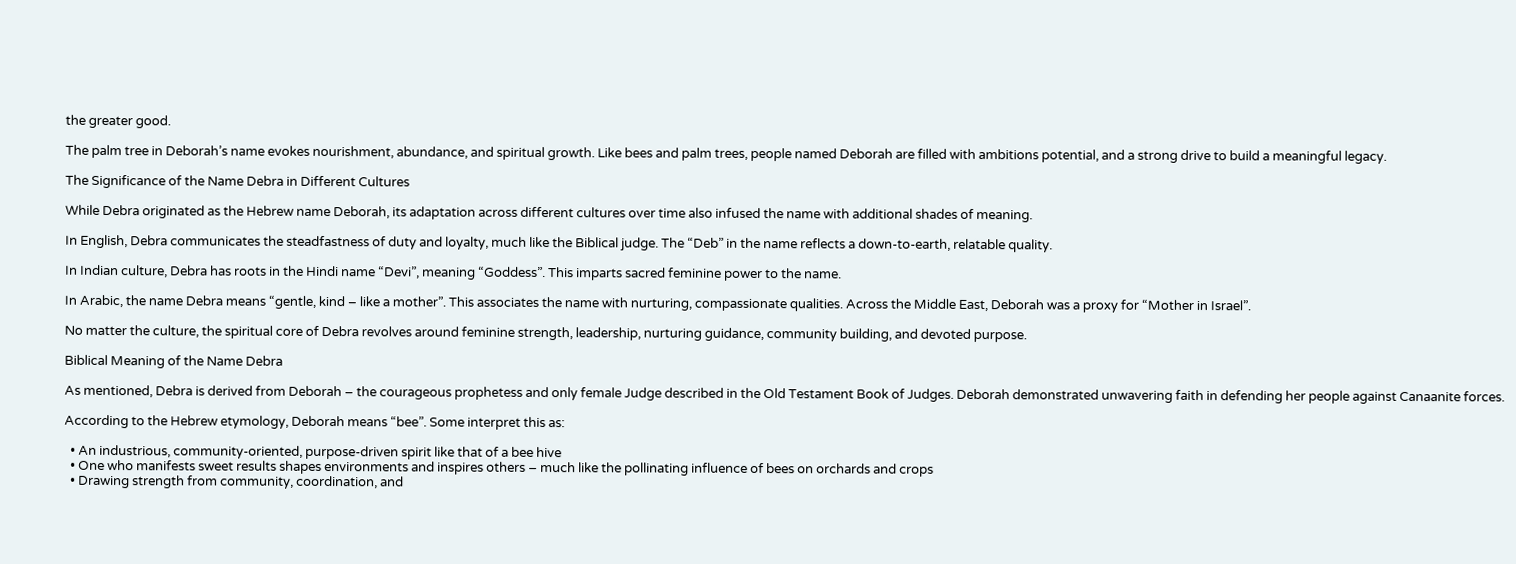the greater good.

The palm tree in Deborah’s name evokes nourishment, abundance, and spiritual growth. Like bees and palm trees, people named Deborah are filled with ambitions potential, and a strong drive to build a meaningful legacy.

The Significance of the Name Debra in Different Cultures

While Debra originated as the Hebrew name Deborah, its adaptation across different cultures over time also infused the name with additional shades of meaning.

In English, Debra communicates the steadfastness of duty and loyalty, much like the Biblical judge. The “Deb” in the name reflects a down-to-earth, relatable quality.

In Indian culture, Debra has roots in the Hindi name “Devi”, meaning “Goddess”. This imparts sacred feminine power to the name.

In Arabic, the name Debra means “gentle, kind – like a mother”. This associates the name with nurturing, compassionate qualities. Across the Middle East, Deborah was a proxy for “Mother in Israel”.

No matter the culture, the spiritual core of Debra revolves around feminine strength, leadership, nurturing guidance, community building, and devoted purpose.

Biblical Meaning of the Name Debra

As mentioned, Debra is derived from Deborah – the courageous prophetess and only female Judge described in the Old Testament Book of Judges. Deborah demonstrated unwavering faith in defending her people against Canaanite forces.

According to the Hebrew etymology, Deborah means “bee”. Some interpret this as:

  • An industrious, community-oriented, purpose-driven spirit like that of a bee hive
  • One who manifests sweet results shapes environments and inspires others – much like the pollinating influence of bees on orchards and crops
  • Drawing strength from community, coordination, and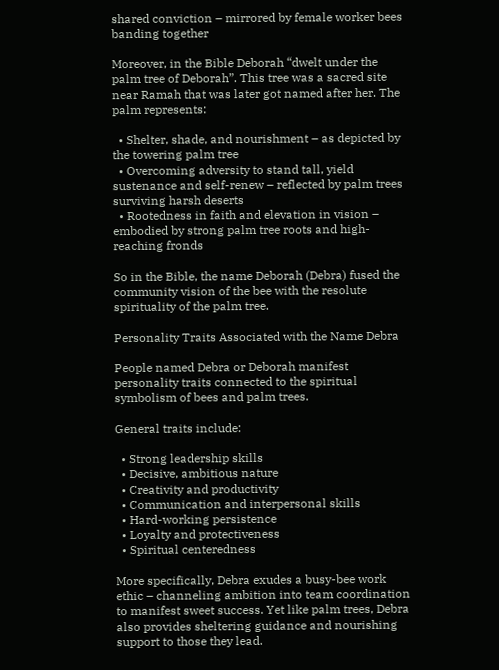shared conviction – mirrored by female worker bees banding together

Moreover, in the Bible Deborah “dwelt under the palm tree of Deborah”. This tree was a sacred site near Ramah that was later got named after her. The palm represents:

  • Shelter, shade, and nourishment – as depicted by the towering palm tree
  • Overcoming adversity to stand tall, yield sustenance and self-renew – reflected by palm trees surviving harsh deserts
  • Rootedness in faith and elevation in vision – embodied by strong palm tree roots and high-reaching fronds

So in the Bible, the name Deborah (Debra) fused the community vision of the bee with the resolute spirituality of the palm tree.

Personality Traits Associated with the Name Debra

People named Debra or Deborah manifest personality traits connected to the spiritual symbolism of bees and palm trees.

General traits include:

  • Strong leadership skills
  • Decisive, ambitious nature
  • Creativity and productivity
  • Communication and interpersonal skills
  • Hard-working persistence
  • Loyalty and protectiveness
  • Spiritual centeredness

More specifically, Debra exudes a busy-bee work ethic – channeling ambition into team coordination to manifest sweet success. Yet like palm trees, Debra also provides sheltering guidance and nourishing support to those they lead.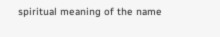spiritual meaning of the name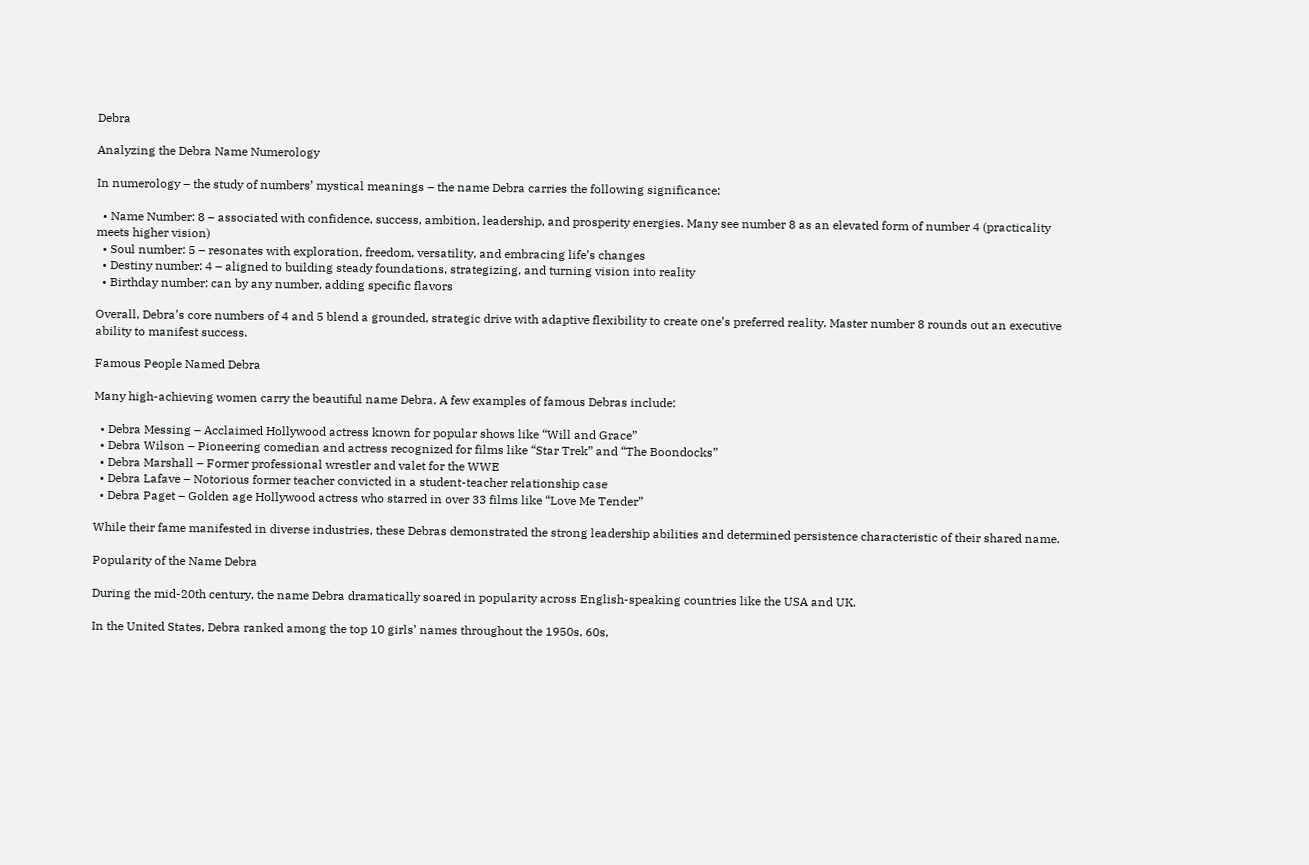Debra

Analyzing the Debra Name Numerology

In numerology – the study of numbers’ mystical meanings – the name Debra carries the following significance:

  • Name Number: 8 – associated with confidence, success, ambition, leadership, and prosperity energies. Many see number 8 as an elevated form of number 4 (practicality meets higher vision)
  • Soul number: 5 – resonates with exploration, freedom, versatility, and embracing life’s changes
  • Destiny number: 4 – aligned to building steady foundations, strategizing, and turning vision into reality
  • Birthday number: can by any number, adding specific flavors

Overall, Debra’s core numbers of 4 and 5 blend a grounded, strategic drive with adaptive flexibility to create one’s preferred reality. Master number 8 rounds out an executive ability to manifest success.

Famous People Named Debra

Many high-achieving women carry the beautiful name Debra. A few examples of famous Debras include:

  • Debra Messing – Acclaimed Hollywood actress known for popular shows like “Will and Grace”
  • Debra Wilson – Pioneering comedian and actress recognized for films like “Star Trek” and “The Boondocks”
  • Debra Marshall – Former professional wrestler and valet for the WWE
  • Debra Lafave – Notorious former teacher convicted in a student-teacher relationship case
  • Debra Paget – Golden age Hollywood actress who starred in over 33 films like “Love Me Tender”

While their fame manifested in diverse industries, these Debras demonstrated the strong leadership abilities and determined persistence characteristic of their shared name.

Popularity of the Name Debra

During the mid-20th century, the name Debra dramatically soared in popularity across English-speaking countries like the USA and UK.

In the United States, Debra ranked among the top 10 girls’ names throughout the 1950s, 60s,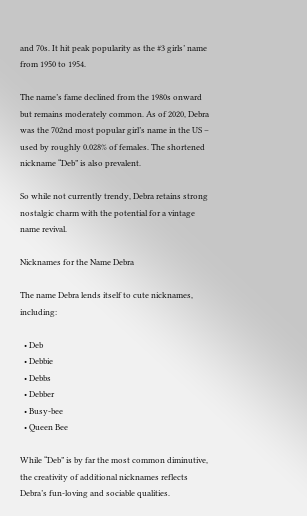and 70s. It hit peak popularity as the #3 girls’ name from 1950 to 1954.

The name’s fame declined from the 1980s onward but remains moderately common. As of 2020, Debra was the 702nd most popular girl’s name in the US – used by roughly 0.028% of females. The shortened nickname “Deb” is also prevalent.

So while not currently trendy, Debra retains strong nostalgic charm with the potential for a vintage name revival.

Nicknames for the Name Debra

The name Debra lends itself to cute nicknames, including:

  • Deb
  • Debbie
  • Debbs
  • Debber
  • Busy-bee
  • Queen Bee

While “Deb” is by far the most common diminutive, the creativity of additional nicknames reflects Debra’s fun-loving and sociable qualities.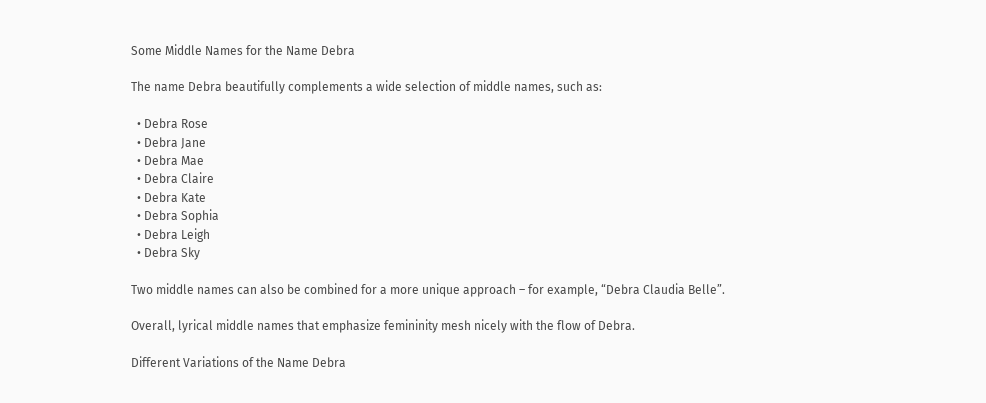Some Middle Names for the Name Debra

The name Debra beautifully complements a wide selection of middle names, such as:

  • Debra Rose
  • Debra Jane
  • Debra Mae
  • Debra Claire
  • Debra Kate
  • Debra Sophia
  • Debra Leigh
  • Debra Sky

Two middle names can also be combined for a more unique approach – for example, “Debra Claudia Belle”.

Overall, lyrical middle names that emphasize femininity mesh nicely with the flow of Debra.

Different Variations of the Name Debra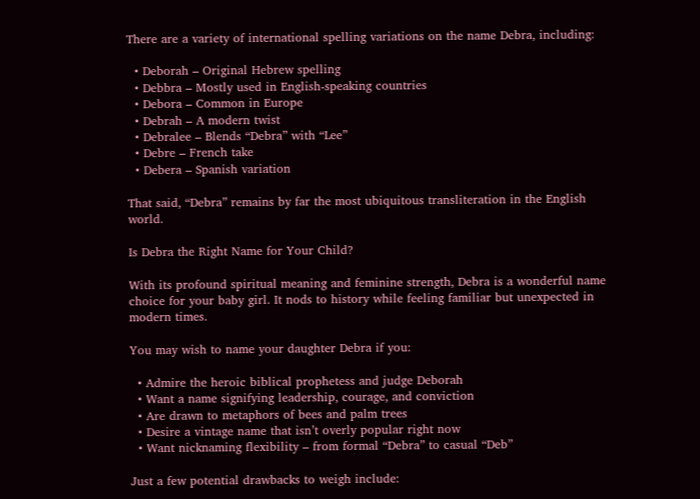There are a variety of international spelling variations on the name Debra, including:

  • Deborah – Original Hebrew spelling
  • Debbra – Mostly used in English-speaking countries
  • Debora – Common in Europe
  • Debrah – A modern twist
  • Debralee – Blends “Debra” with “Lee”
  • Debre – French take
  • Debera – Spanish variation

That said, “Debra” remains by far the most ubiquitous transliteration in the English world.

Is Debra the Right Name for Your Child?

With its profound spiritual meaning and feminine strength, Debra is a wonderful name choice for your baby girl. It nods to history while feeling familiar but unexpected in modern times.

You may wish to name your daughter Debra if you:

  • Admire the heroic biblical prophetess and judge Deborah
  • Want a name signifying leadership, courage, and conviction
  • Are drawn to metaphors of bees and palm trees
  • Desire a vintage name that isn’t overly popular right now
  • Want nicknaming flexibility – from formal “Debra” to casual “Deb”

Just a few potential drawbacks to weigh include: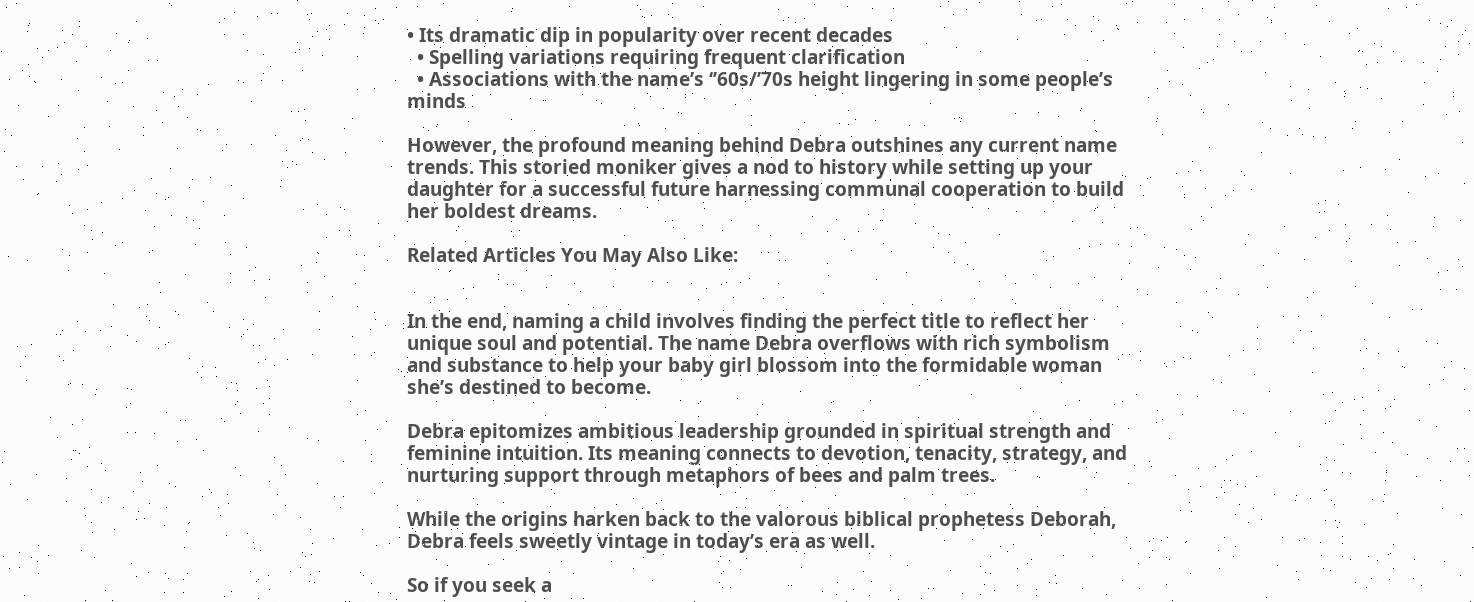• Its dramatic dip in popularity over recent decades
  • Spelling variations requiring frequent clarification
  • Associations with the name’s ‘’60s/’70s height lingering in some people’s minds

However, the profound meaning behind Debra outshines any current name trends. This storied moniker gives a nod to history while setting up your daughter for a successful future harnessing communal cooperation to build her boldest dreams.

Related Articles You May Also Like:


In the end, naming a child involves finding the perfect title to reflect her unique soul and potential. The name Debra overflows with rich symbolism and substance to help your baby girl blossom into the formidable woman she’s destined to become.

Debra epitomizes ambitious leadership grounded in spiritual strength and feminine intuition. Its meaning connects to devotion, tenacity, strategy, and nurturing support through metaphors of bees and palm trees.

While the origins harken back to the valorous biblical prophetess Deborah, Debra feels sweetly vintage in today’s era as well.

So if you seek a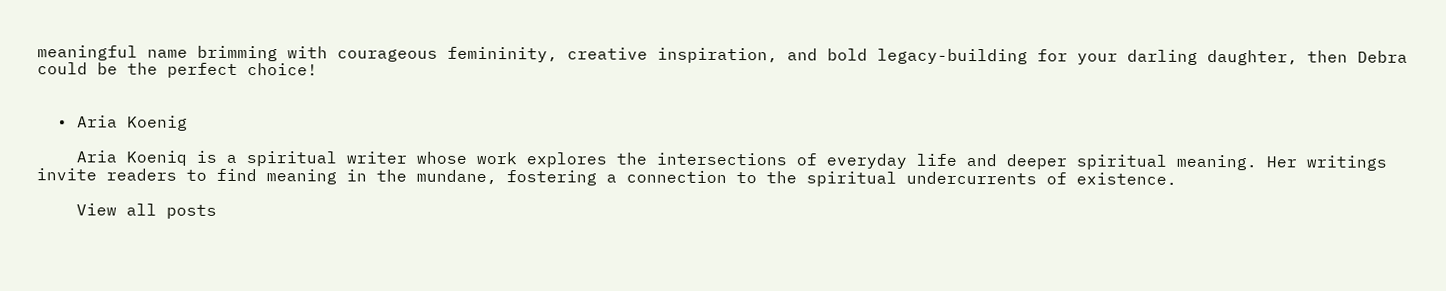meaningful name brimming with courageous femininity, creative inspiration, and bold legacy-building for your darling daughter, then Debra could be the perfect choice!


  • Aria Koenig

    Aria Koeniq is a spiritual writer whose work explores the intersections of everyday life and deeper spiritual meaning. Her writings invite readers to find meaning in the mundane, fostering a connection to the spiritual undercurrents of existence.

    View all posts